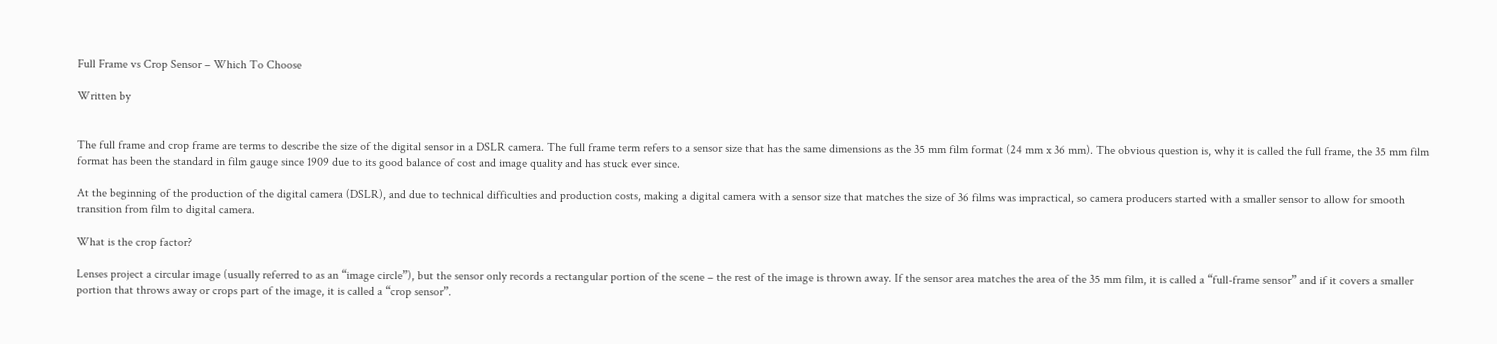Full Frame vs Crop Sensor – Which To Choose

Written by


The full frame and crop frame are terms to describe the size of the digital sensor in a DSLR camera. The full frame term refers to a sensor size that has the same dimensions as the 35 mm film format (24 mm x 36 mm). The obvious question is, why it is called the full frame, the 35 mm film format has been the standard in film gauge since 1909 due to its good balance of cost and image quality and has stuck ever since.

At the beginning of the production of the digital camera (DSLR), and due to technical difficulties and production costs, making a digital camera with a sensor size that matches the size of 36 films was impractical, so camera producers started with a smaller sensor to allow for smooth transition from film to digital camera.

What is the crop factor?

Lenses project a circular image (usually referred to as an “image circle”), but the sensor only records a rectangular portion of the scene – the rest of the image is thrown away. If the sensor area matches the area of the 35 mm film, it is called a “full-frame sensor” and if it covers a smaller portion that throws away or crops part of the image, it is called a “crop sensor”.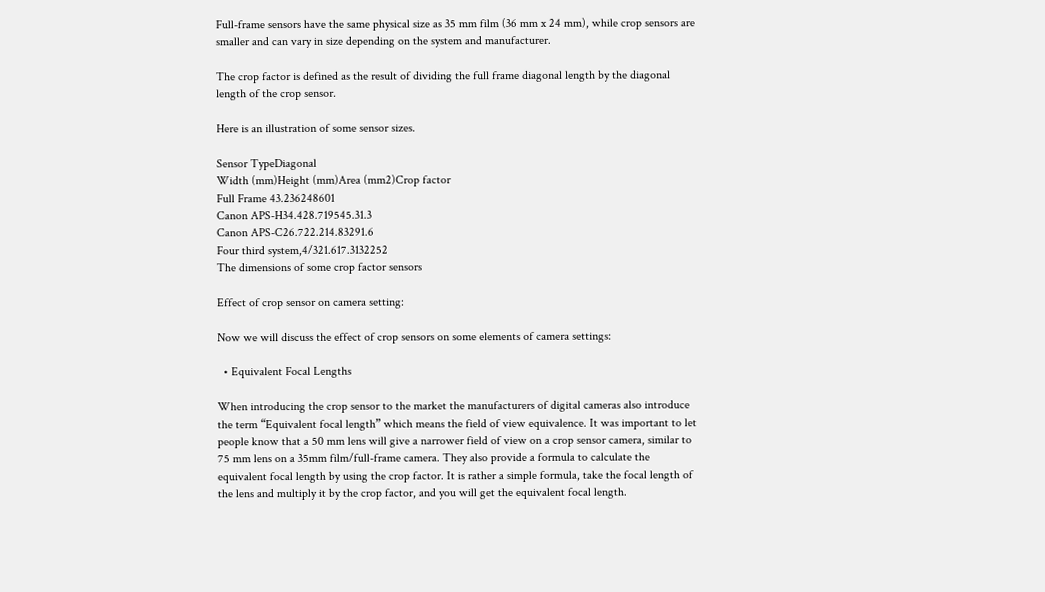Full-frame sensors have the same physical size as 35 mm film (36 mm x 24 mm), while crop sensors are smaller and can vary in size depending on the system and manufacturer.

The crop factor is defined as the result of dividing the full frame diagonal length by the diagonal length of the crop sensor.

Here is an illustration of some sensor sizes.

Sensor TypeDiagonal
Width (mm)Height (mm)Area (mm2)Crop factor
Full Frame 43.236248601
Canon APS-H34.428.719545.31.3
Canon APS-C26.722.214.83291.6
Four third system,4/321.617.3132252
The dimensions of some crop factor sensors

Effect of crop sensor on camera setting:

Now we will discuss the effect of crop sensors on some elements of camera settings:

  • Equivalent Focal Lengths

When introducing the crop sensor to the market the manufacturers of digital cameras also introduce the term “Equivalent focal length” which means the field of view equivalence. It was important to let people know that a 50 mm lens will give a narrower field of view on a crop sensor camera, similar to 75 mm lens on a 35mm film/full-frame camera. They also provide a formula to calculate the equivalent focal length by using the crop factor. It is rather a simple formula, take the focal length of the lens and multiply it by the crop factor, and you will get the equivalent focal length.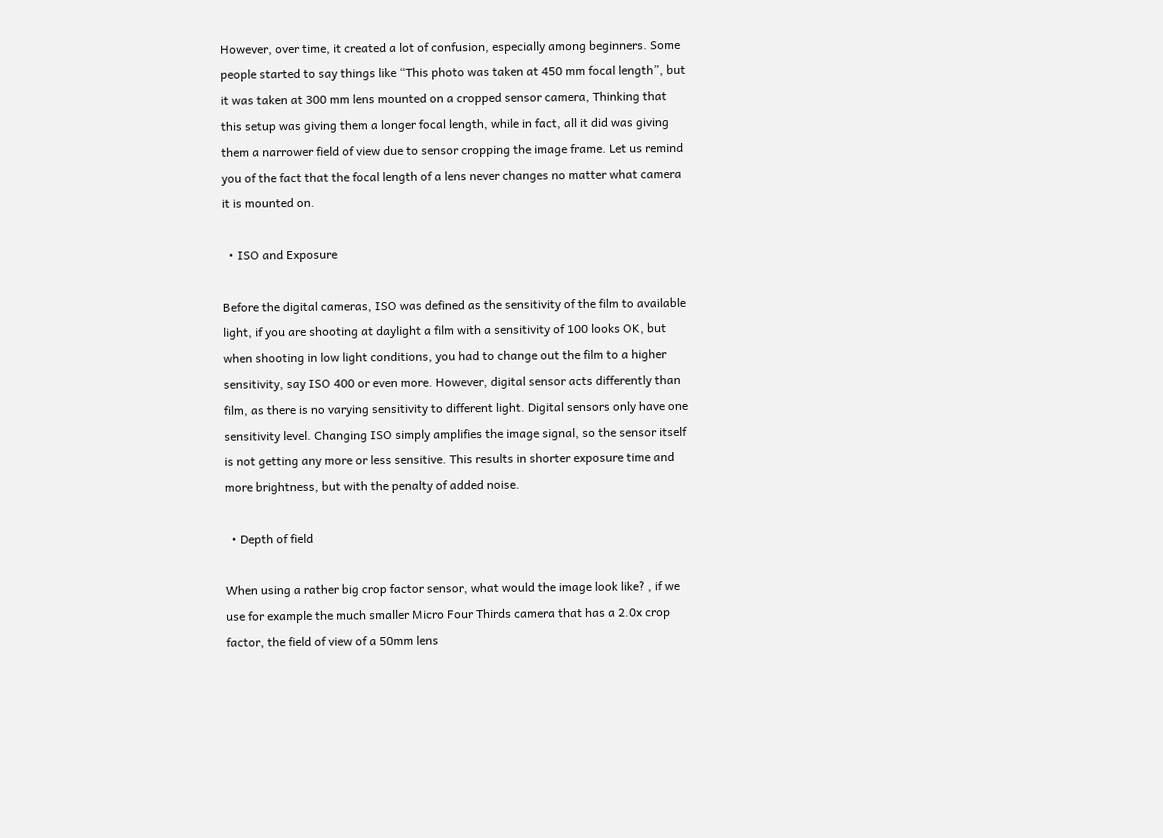However, over time, it created a lot of confusion, especially among beginners. Some people started to say things like “This photo was taken at 450 mm focal length”, but it was taken at 300 mm lens mounted on a cropped sensor camera, Thinking that this setup was giving them a longer focal length, while in fact, all it did was giving them a narrower field of view due to sensor cropping the image frame. Let us remind you of the fact that the focal length of a lens never changes no matter what camera it is mounted on.

  • ISO and Exposure

Before the digital cameras, ISO was defined as the sensitivity of the film to available light, if you are shooting at daylight a film with a sensitivity of 100 looks OK, but when shooting in low light conditions, you had to change out the film to a higher sensitivity, say ISO 400 or even more. However, digital sensor acts differently than film, as there is no varying sensitivity to different light. Digital sensors only have one sensitivity level. Changing ISO simply amplifies the image signal, so the sensor itself is not getting any more or less sensitive. This results in shorter exposure time and more brightness, but with the penalty of added noise.

  • Depth of field

When using a rather big crop factor sensor, what would the image look like? , if we use for example the much smaller Micro Four Thirds camera that has a 2.0x crop factor, the field of view of a 50mm lens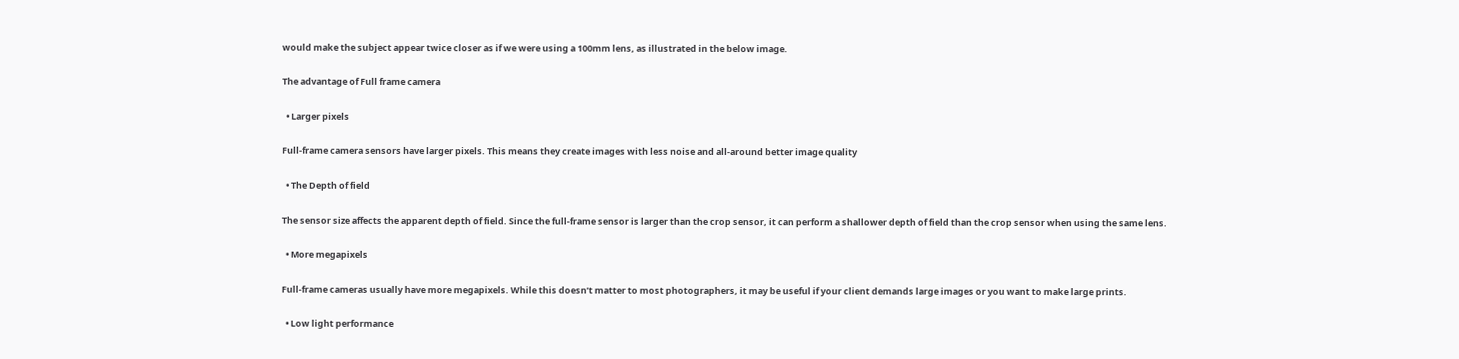would make the subject appear twice closer as if we were using a 100mm lens, as illustrated in the below image.

The advantage of Full frame camera

  • Larger pixels

Full-frame camera sensors have larger pixels. This means they create images with less noise and all-around better image quality

  • The Depth of field

The sensor size affects the apparent depth of field. Since the full-frame sensor is larger than the crop sensor, it can perform a shallower depth of field than the crop sensor when using the same lens.

  • More megapixels

Full-frame cameras usually have more megapixels. While this doesn’t matter to most photographers, it may be useful if your client demands large images or you want to make large prints.

  • Low light performance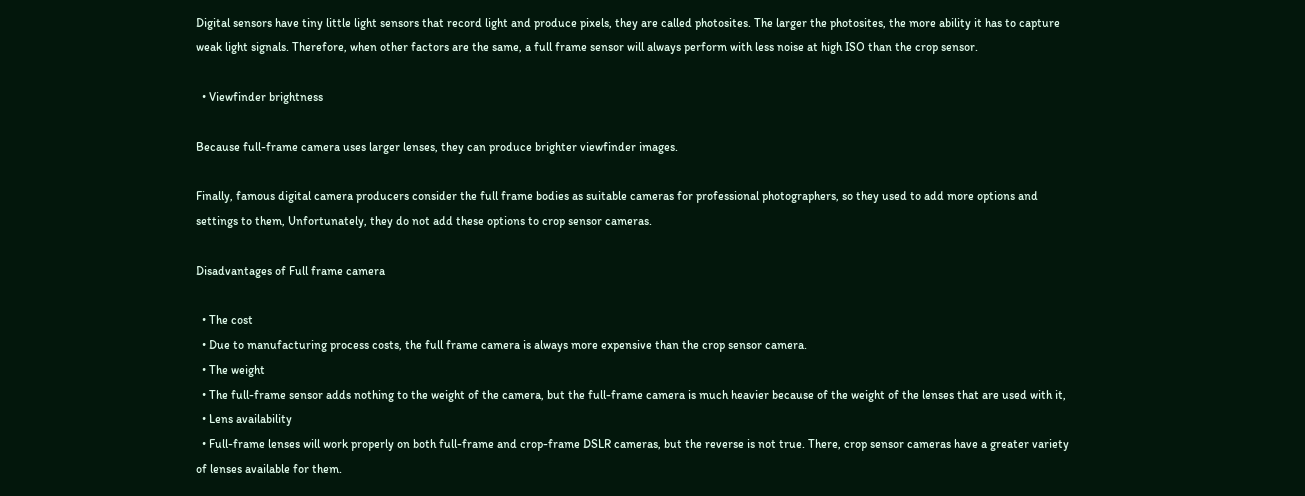Digital sensors have tiny little light sensors that record light and produce pixels, they are called photosites. The larger the photosites, the more ability it has to capture weak light signals. Therefore, when other factors are the same, a full frame sensor will always perform with less noise at high ISO than the crop sensor.

  • Viewfinder brightness

Because full-frame camera uses larger lenses, they can produce brighter viewfinder images.

Finally, famous digital camera producers consider the full frame bodies as suitable cameras for professional photographers, so they used to add more options and settings to them, Unfortunately, they do not add these options to crop sensor cameras.

Disadvantages of Full frame camera

  • The cost
  • Due to manufacturing process costs, the full frame camera is always more expensive than the crop sensor camera.
  • The weight
  • The full-frame sensor adds nothing to the weight of the camera, but the full-frame camera is much heavier because of the weight of the lenses that are used with it,
  • Lens availability
  • Full-frame lenses will work properly on both full-frame and crop-frame DSLR cameras, but the reverse is not true. There, crop sensor cameras have a greater variety of lenses available for them.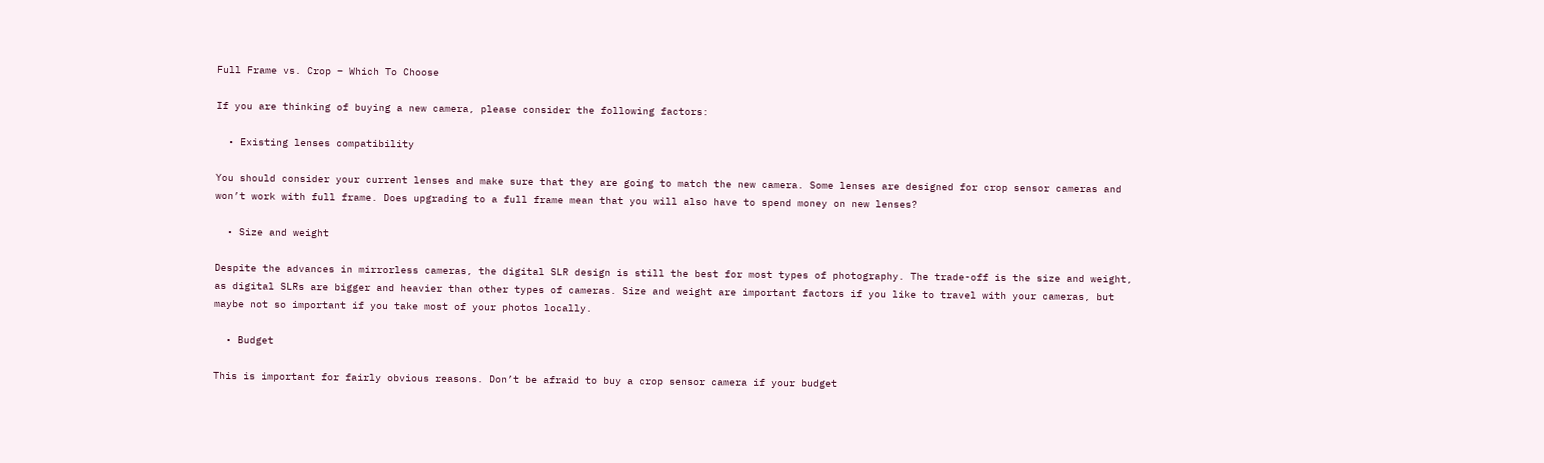Full Frame vs. Crop – Which To Choose

If you are thinking of buying a new camera, please consider the following factors:

  • Existing lenses compatibility

You should consider your current lenses and make sure that they are going to match the new camera. Some lenses are designed for crop sensor cameras and won’t work with full frame. Does upgrading to a full frame mean that you will also have to spend money on new lenses?

  • Size and weight

Despite the advances in mirrorless cameras, the digital SLR design is still the best for most types of photography. The trade-off is the size and weight, as digital SLRs are bigger and heavier than other types of cameras. Size and weight are important factors if you like to travel with your cameras, but maybe not so important if you take most of your photos locally.

  • Budget

This is important for fairly obvious reasons. Don’t be afraid to buy a crop sensor camera if your budget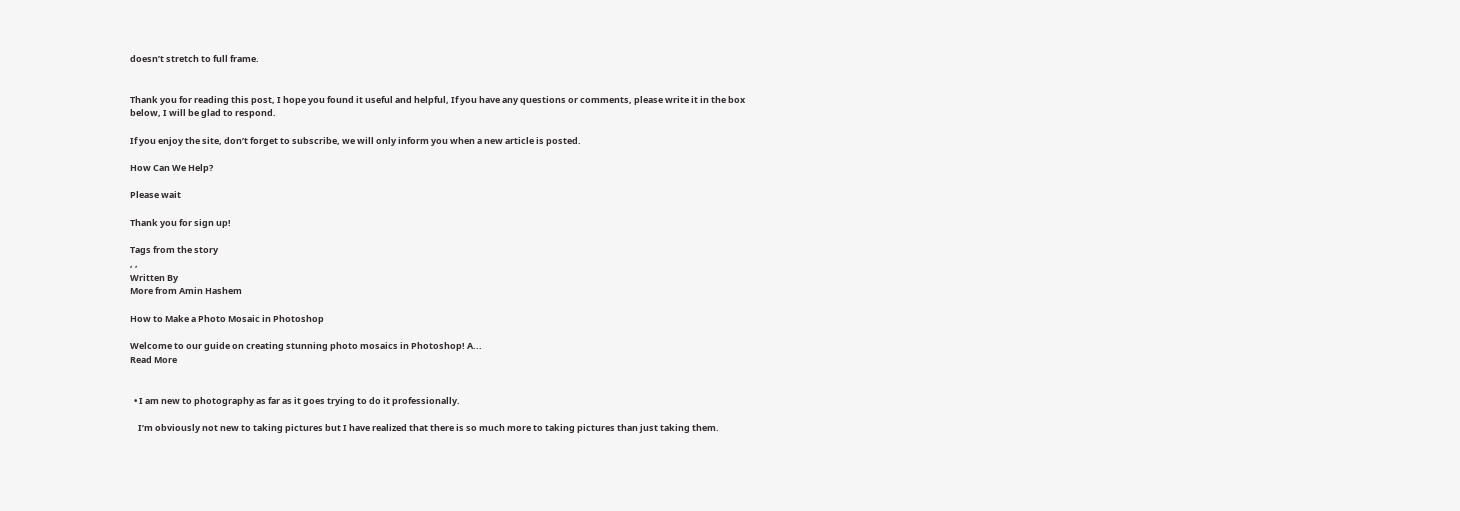doesn’t stretch to full frame.


Thank you for reading this post, I hope you found it useful and helpful, If you have any questions or comments, please write it in the box below, I will be glad to respond.

If you enjoy the site, don’t forget to subscribe, we will only inform you when a new article is posted.

How Can We Help?

Please wait

Thank you for sign up!

Tags from the story
, ,
Written By
More from Amin Hashem

How to Make a Photo Mosaic in Photoshop

Welcome to our guide on creating stunning photo mosaics in Photoshop! A...
Read More


  • I am new to photography as far as it goes trying to do it professionally.

    I’m obviously not new to taking pictures but I have realized that there is so much more to taking pictures than just taking them.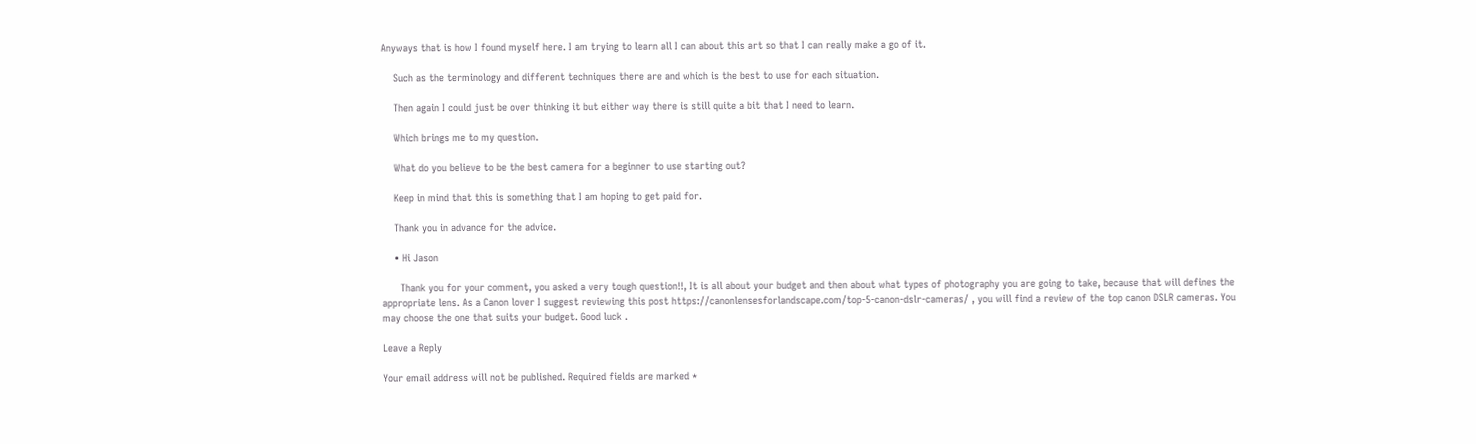Anyways that is how I found myself here. I am trying to learn all I can about this art so that I can really make a go of it.

    Such as the terminology and different techniques there are and which is the best to use for each situation.

    Then again I could just be over thinking it but either way there is still quite a bit that I need to learn.

    Which brings me to my question.

    What do you believe to be the best camera for a beginner to use starting out?

    Keep in mind that this is something that I am hoping to get paid for.

    Thank you in advance for the advice.

    • Hi Jason

      Thank you for your comment, you asked a very tough question!!, It is all about your budget and then about what types of photography you are going to take, because that will defines the appropriate lens. As a Canon lover I suggest reviewing this post https://canonlensesforlandscape.com/top-5-canon-dslr-cameras/ , you will find a review of the top canon DSLR cameras. You may choose the one that suits your budget. Good luck .

Leave a Reply

Your email address will not be published. Required fields are marked *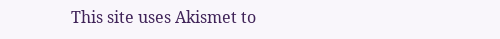This site uses Akismet to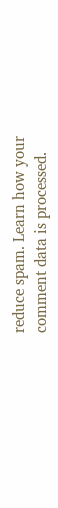reduce spam. Learn how your comment data is processed.